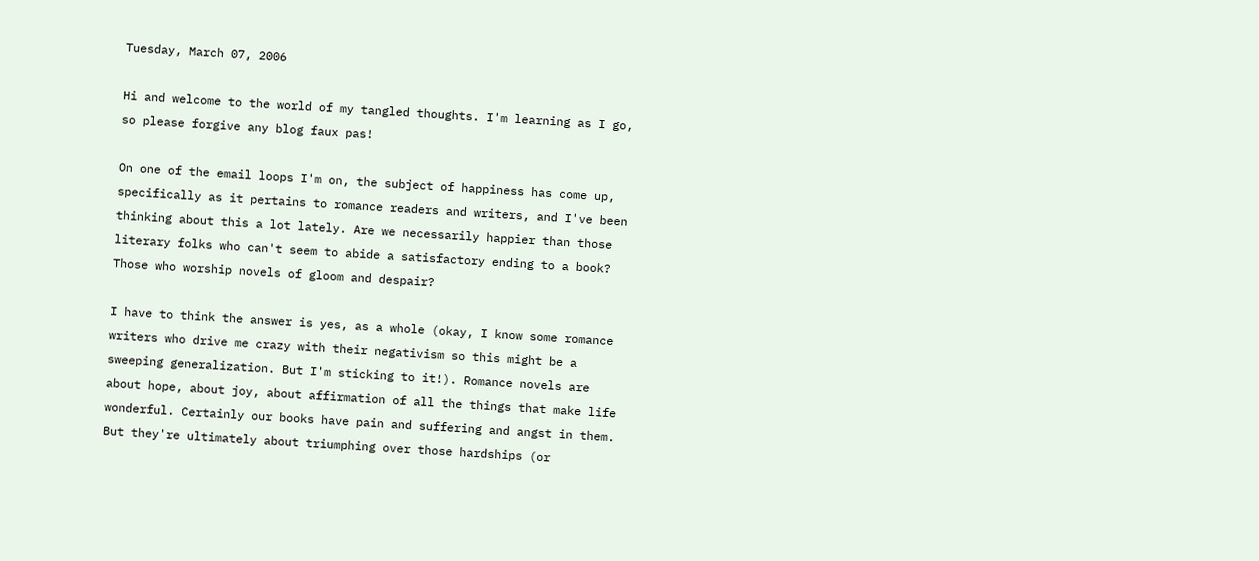Tuesday, March 07, 2006

Hi and welcome to the world of my tangled thoughts. I'm learning as I go, so please forgive any blog faux pas!

On one of the email loops I'm on, the subject of happiness has come up, specifically as it pertains to romance readers and writers, and I've been thinking about this a lot lately. Are we necessarily happier than those literary folks who can't seem to abide a satisfactory ending to a book? Those who worship novels of gloom and despair?

I have to think the answer is yes, as a whole (okay, I know some romance writers who drive me crazy with their negativism so this might be a sweeping generalization. But I'm sticking to it!). Romance novels are about hope, about joy, about affirmation of all the things that make life wonderful. Certainly our books have pain and suffering and angst in them. But they're ultimately about triumphing over those hardships (or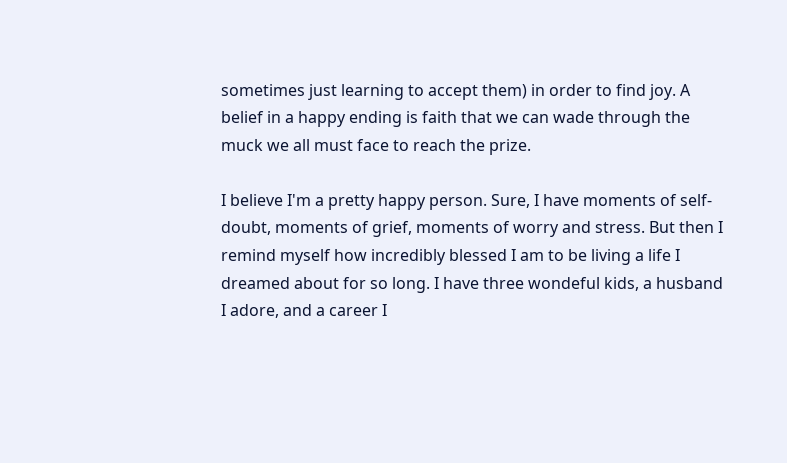sometimes just learning to accept them) in order to find joy. A belief in a happy ending is faith that we can wade through the muck we all must face to reach the prize.

I believe I'm a pretty happy person. Sure, I have moments of self-doubt, moments of grief, moments of worry and stress. But then I remind myself how incredibly blessed I am to be living a life I dreamed about for so long. I have three wondeful kids, a husband I adore, and a career I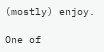(mostly) enjoy.

One of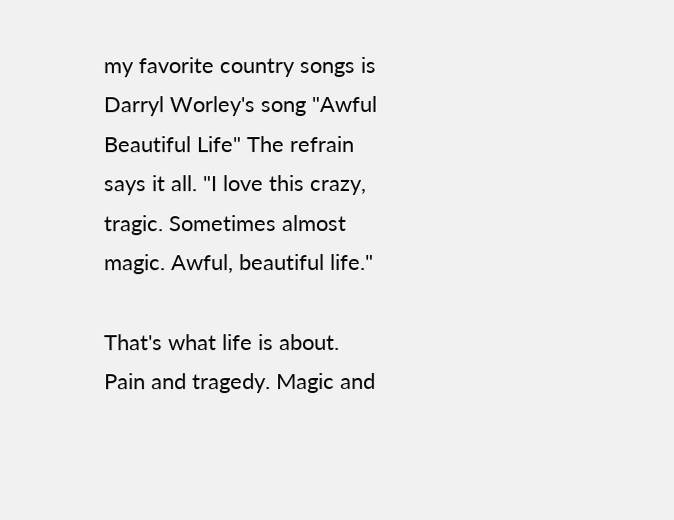my favorite country songs is Darryl Worley's song "Awful Beautiful Life" The refrain says it all. "I love this crazy, tragic. Sometimes almost magic. Awful, beautiful life."

That's what life is about. Pain and tragedy. Magic and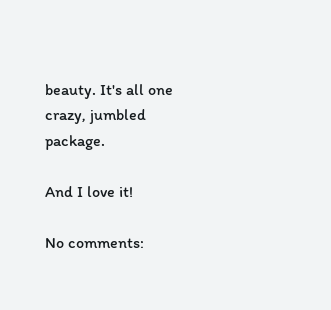beauty. It's all one crazy, jumbled package.

And I love it!

No comments: